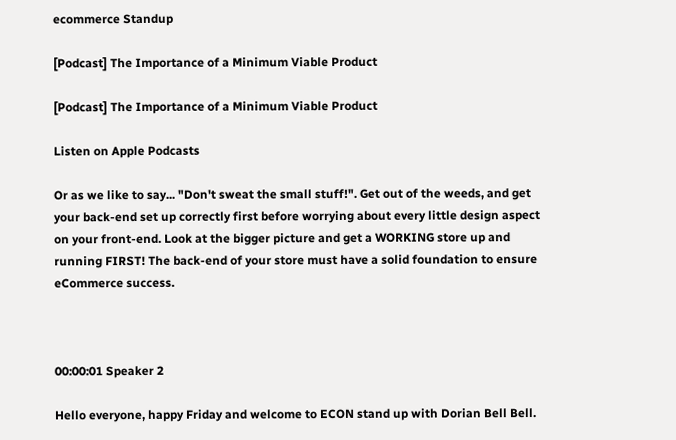ecommerce Standup

[Podcast] The Importance of a Minimum Viable Product

[Podcast] The Importance of a Minimum Viable Product

Listen on Apple Podcasts

Or as we like to say... "Don't sweat the small stuff!". Get out of the weeds, and get your back-end set up correctly first before worrying about every little design aspect on your front-end. Look at the bigger picture and get a WORKING store up and running FIRST! The back-end of your store must have a solid foundation to ensure eCommerce success.



00:00:01 Speaker 2

Hello everyone, happy Friday and welcome to ECON stand up with Dorian Bell Bell.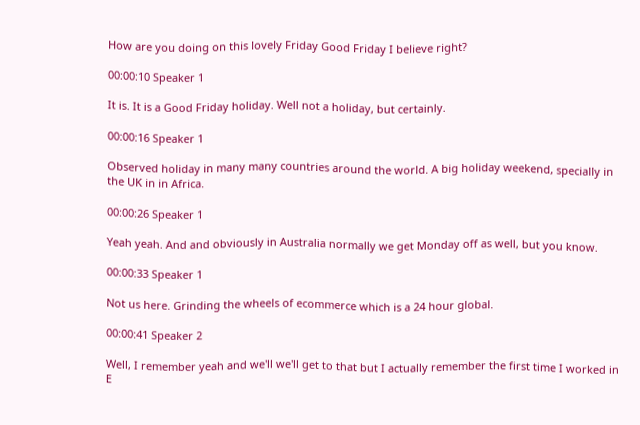How are you doing on this lovely Friday Good Friday I believe right?

00:00:10 Speaker 1

It is. It is a Good Friday holiday. Well not a holiday, but certainly.

00:00:16 Speaker 1

Observed holiday in many many countries around the world. A big holiday weekend, specially in the UK in in Africa.

00:00:26 Speaker 1

Yeah yeah. And and obviously in Australia normally we get Monday off as well, but you know.

00:00:33 Speaker 1

Not us here. Grinding the wheels of ecommerce which is a 24 hour global.

00:00:41 Speaker 2

Well, I remember yeah and we'll we'll get to that but I actually remember the first time I worked in E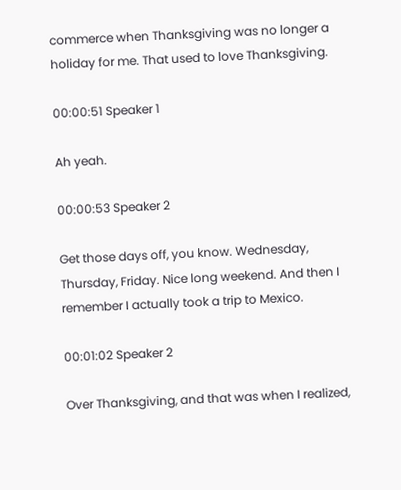commerce when Thanksgiving was no longer a holiday for me. That used to love Thanksgiving.

00:00:51 Speaker 1

Ah yeah.

00:00:53 Speaker 2

Get those days off, you know. Wednesday, Thursday, Friday. Nice long weekend. And then I remember I actually took a trip to Mexico.

00:01:02 Speaker 2

Over Thanksgiving, and that was when I realized,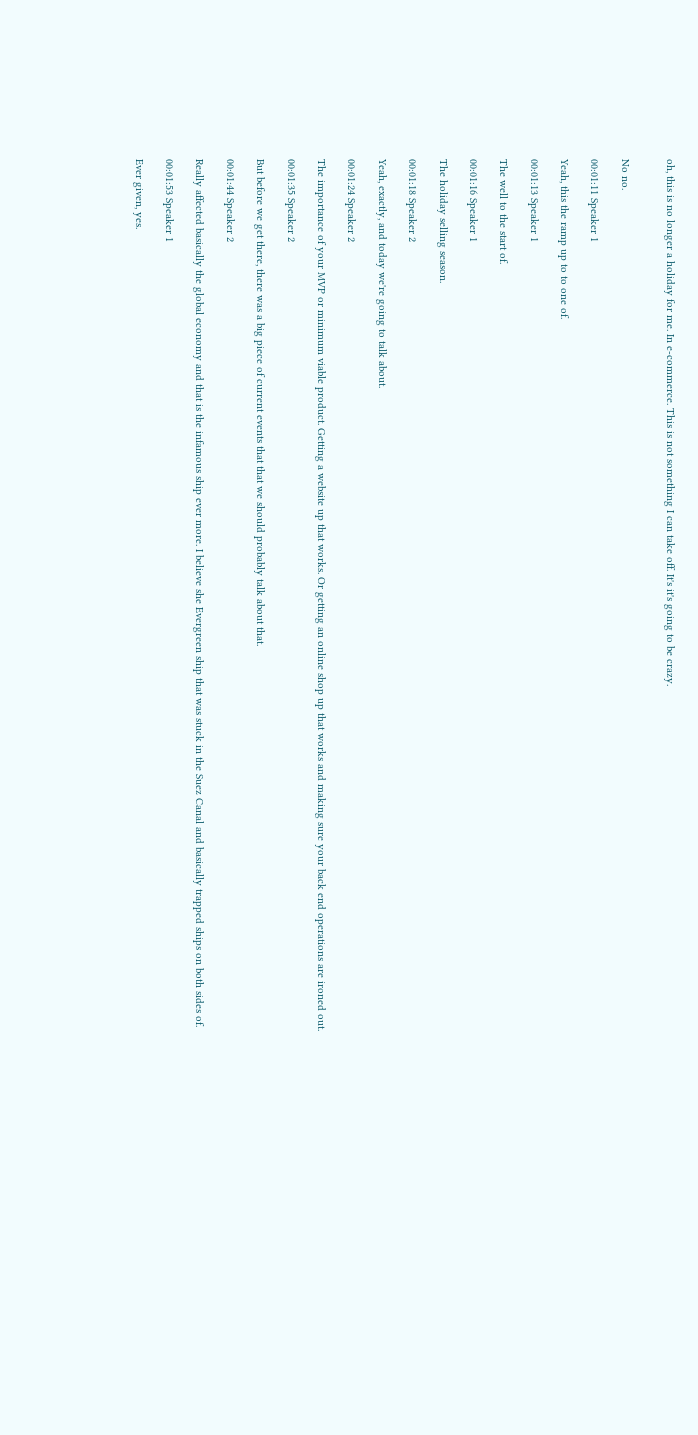oh, this is no longer a holiday for me. In e-commerce. This is not something I can take off. It's it's going to be crazy.


No no.

00:01:11 Speaker 1

Yeah, this the ramp up to to one of.

00:01:13 Speaker 1

The well to the start of.

00:01:16 Speaker 1

The holiday selling season.

00:01:18 Speaker 2

Yeah, exactly, and today we're going to talk about.

00:01:24 Speaker 2

The importance of your MVP or minimum viable product. Getting a website up that works. Or getting an online shop up that works and making sure your back end operations are ironed out.

00:01:35 Speaker 2

But before we get there, there was a big piece of current events that that we should probably talk about that.

00:01:44 Speaker 2

Really affected basically the global economy and that is the infamous ship ever more. I believe she Evergreen ship that was stuck in the Suez Canal and basically trapped ships on both sides of.

00:01:53 Speaker 1

Ever given, yes.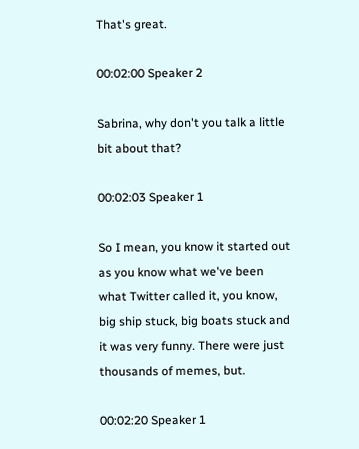That's great.

00:02:00 Speaker 2

Sabrina, why don't you talk a little bit about that?

00:02:03 Speaker 1

So I mean, you know it started out as you know what we've been what Twitter called it, you know, big ship stuck, big boats stuck and it was very funny. There were just thousands of memes, but.

00:02:20 Speaker 1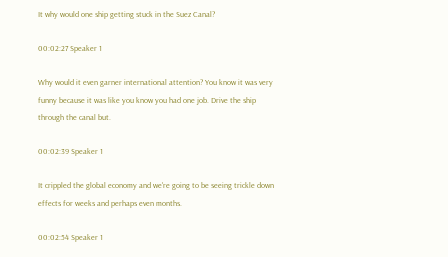It why would one ship getting stuck in the Suez Canal?

00:02:27 Speaker 1

Why would it even garner international attention? You know it was very funny because it was like you know you had one job. Drive the ship through the canal but.

00:02:39 Speaker 1

It crippled the global economy and we're going to be seeing trickle down effects for weeks and perhaps even months.

00:02:54 Speaker 1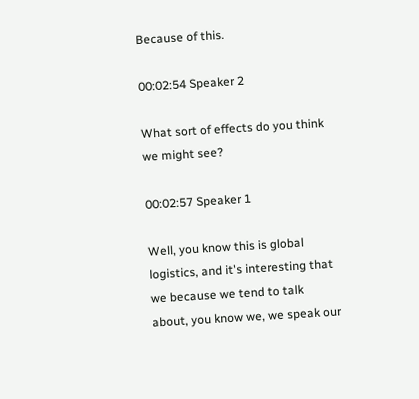Because of this.

00:02:54 Speaker 2

What sort of effects do you think we might see?

00:02:57 Speaker 1

Well, you know this is global logistics, and it's interesting that we because we tend to talk about, you know we, we speak our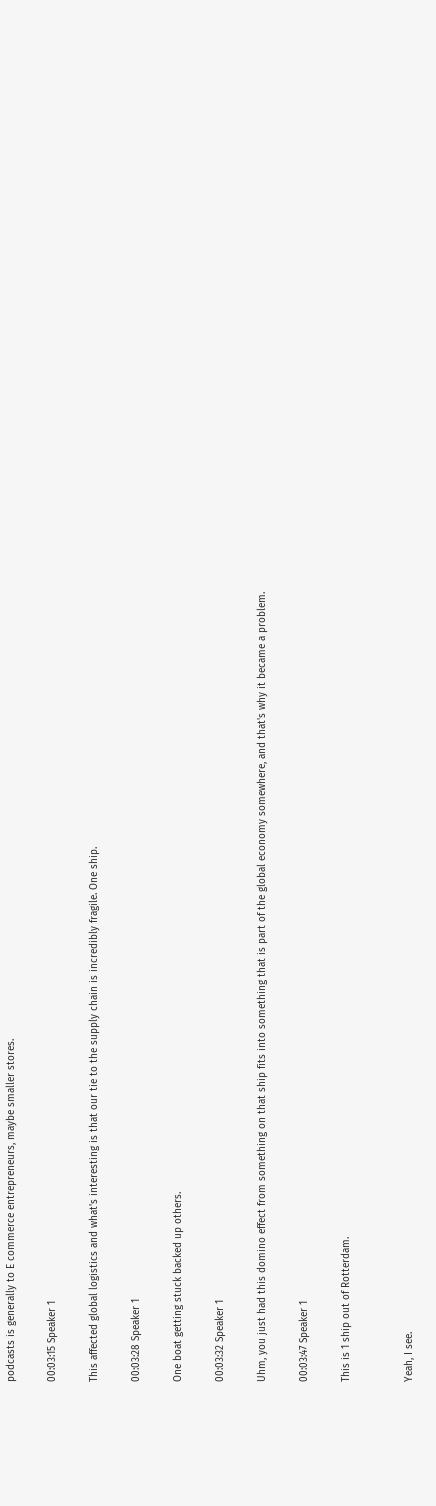podcasts is generally to E commerce entrepreneurs, maybe smaller stores.

00:03:15 Speaker 1

This affected global logistics and what's interesting is that our tie to the supply chain is incredibly fragile. One ship.

00:03:28 Speaker 1

One boat getting stuck backed up others.

00:03:32 Speaker 1

Uhm, you just had this domino effect from something on that ship fits into something that is part of the global economy somewhere, and that's why it became a problem.

00:03:47 Speaker 1

This is 1 ship out of Rotterdam.


Yeah, I see.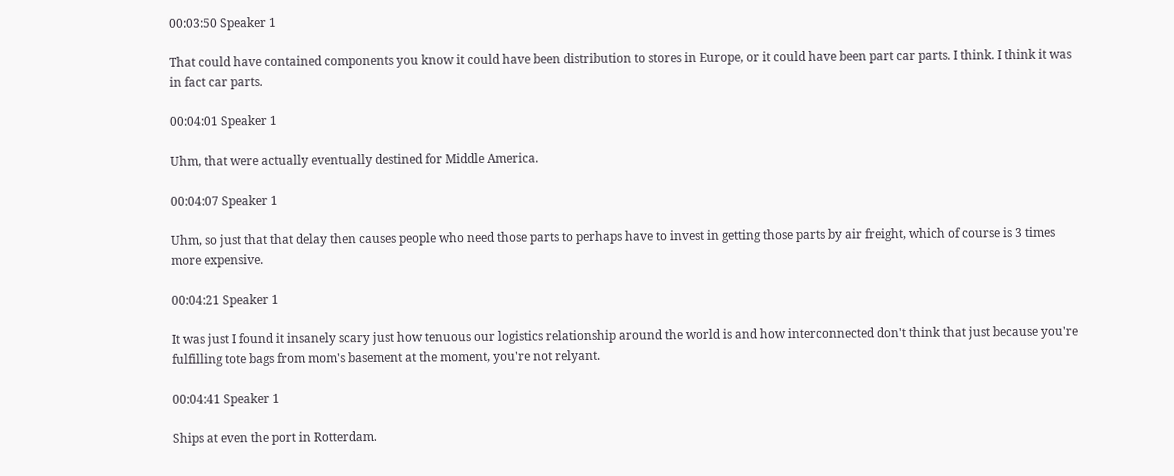00:03:50 Speaker 1

That could have contained components you know it could have been distribution to stores in Europe, or it could have been part car parts. I think. I think it was in fact car parts.

00:04:01 Speaker 1

Uhm, that were actually eventually destined for Middle America.

00:04:07 Speaker 1

Uhm, so just that that delay then causes people who need those parts to perhaps have to invest in getting those parts by air freight, which of course is 3 times more expensive.

00:04:21 Speaker 1

It was just I found it insanely scary just how tenuous our logistics relationship around the world is and how interconnected don't think that just because you're fulfilling tote bags from mom's basement at the moment, you're not relyant.

00:04:41 Speaker 1

Ships at even the port in Rotterdam.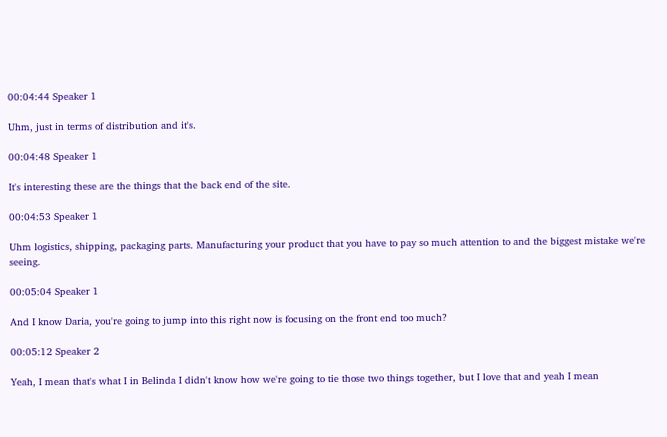00:04:44 Speaker 1

Uhm, just in terms of distribution and it's.

00:04:48 Speaker 1

It's interesting these are the things that the back end of the site.

00:04:53 Speaker 1

Uhm logistics, shipping, packaging parts. Manufacturing your product that you have to pay so much attention to and the biggest mistake we're seeing.

00:05:04 Speaker 1

And I know Daria, you're going to jump into this right now is focusing on the front end too much?

00:05:12 Speaker 2

Yeah, I mean that's what I in Belinda I didn't know how we're going to tie those two things together, but I love that and yeah I mean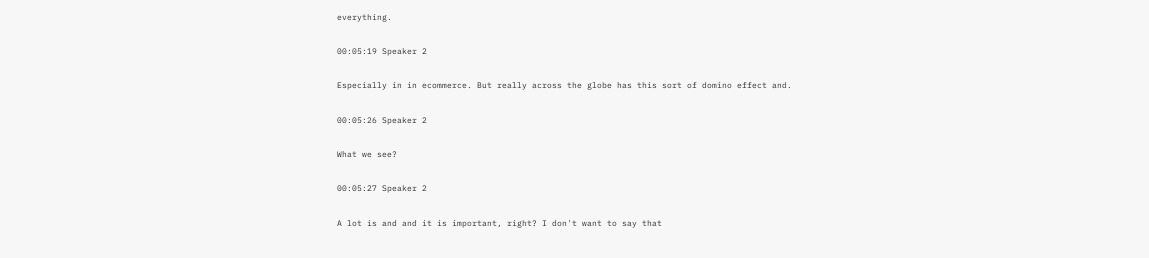everything.

00:05:19 Speaker 2

Especially in in ecommerce. But really across the globe has this sort of domino effect and.

00:05:26 Speaker 2

What we see?

00:05:27 Speaker 2

A lot is and and it is important, right? I don't want to say that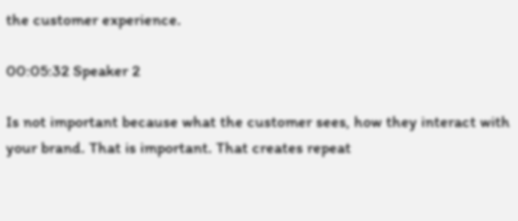the customer experience.

00:05:32 Speaker 2

Is not important because what the customer sees, how they interact with your brand. That is important. That creates repeat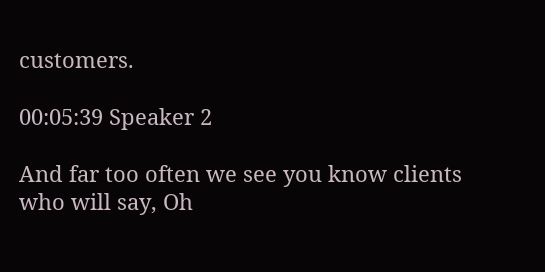customers.

00:05:39 Speaker 2

And far too often we see you know clients who will say, Oh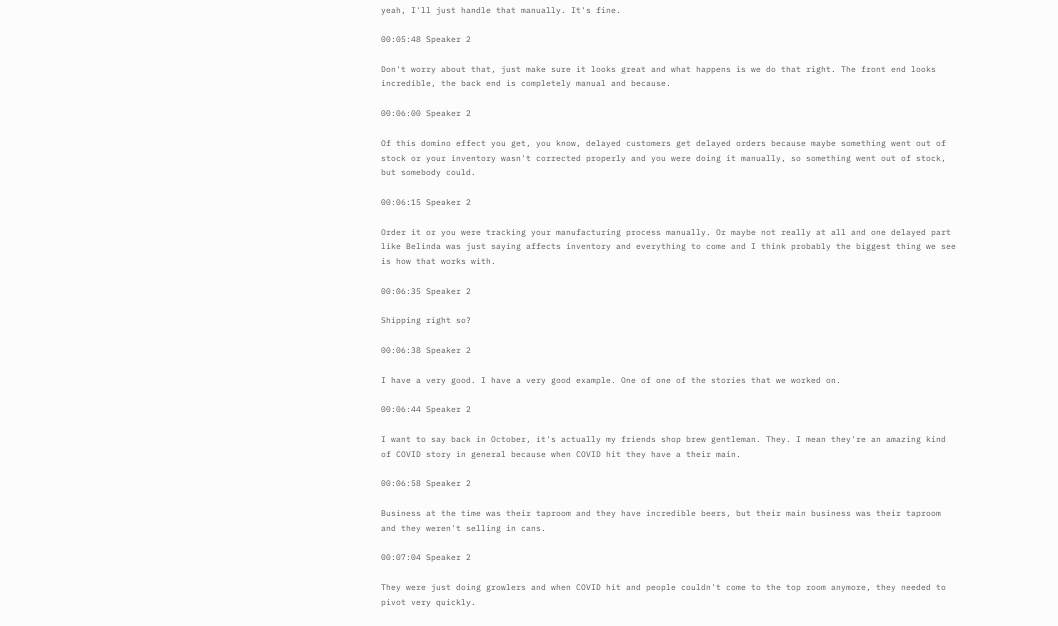yeah, I'll just handle that manually. It's fine.

00:05:48 Speaker 2

Don't worry about that, just make sure it looks great and what happens is we do that right. The front end looks incredible, the back end is completely manual and because.

00:06:00 Speaker 2

Of this domino effect you get, you know, delayed customers get delayed orders because maybe something went out of stock or your inventory wasn't corrected properly and you were doing it manually, so something went out of stock, but somebody could.

00:06:15 Speaker 2

Order it or you were tracking your manufacturing process manually. Or maybe not really at all and one delayed part like Belinda was just saying affects inventory and everything to come and I think probably the biggest thing we see is how that works with.

00:06:35 Speaker 2

Shipping right so?

00:06:38 Speaker 2

I have a very good. I have a very good example. One of one of the stories that we worked on.

00:06:44 Speaker 2

I want to say back in October, it's actually my friends shop brew gentleman. They. I mean they're an amazing kind of COVID story in general because when COVID hit they have a their main.

00:06:58 Speaker 2

Business at the time was their taproom and they have incredible beers, but their main business was their taproom and they weren't selling in cans.

00:07:04 Speaker 2

They were just doing growlers and when COVID hit and people couldn't come to the top room anymore, they needed to pivot very quickly.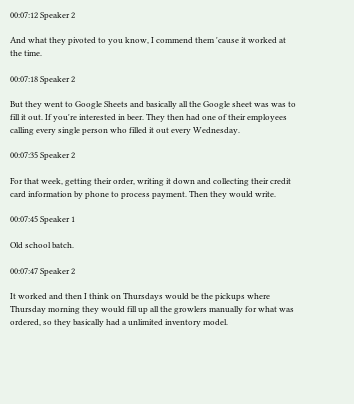00:07:12 Speaker 2

And what they pivoted to you know, I commend them 'cause it worked at the time.

00:07:18 Speaker 2

But they went to Google Sheets and basically all the Google sheet was was to fill it out. If you're interested in beer. They then had one of their employees calling every single person who filled it out every Wednesday.

00:07:35 Speaker 2

For that week, getting their order, writing it down and collecting their credit card information by phone to process payment. Then they would write.

00:07:45 Speaker 1

Old school batch.

00:07:47 Speaker 2

It worked and then I think on Thursdays would be the pickups where Thursday morning they would fill up all the growlers manually for what was ordered, so they basically had a unlimited inventory model.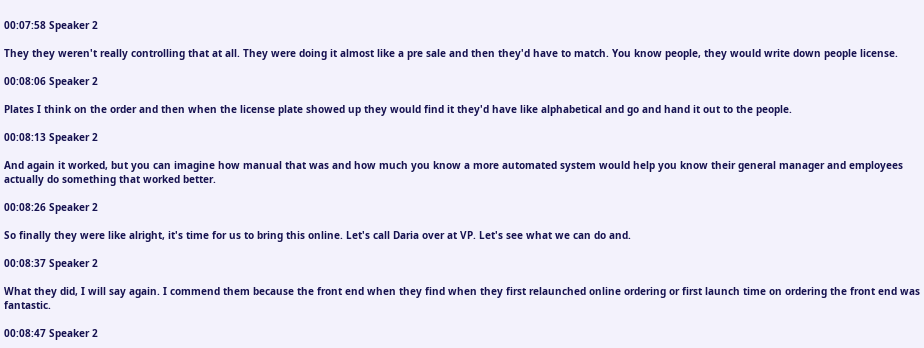00:07:58 Speaker 2

They they weren't really controlling that at all. They were doing it almost like a pre sale and then they'd have to match. You know people, they would write down people license.

00:08:06 Speaker 2

Plates I think on the order and then when the license plate showed up they would find it they'd have like alphabetical and go and hand it out to the people.

00:08:13 Speaker 2

And again it worked, but you can imagine how manual that was and how much you know a more automated system would help you know their general manager and employees actually do something that worked better.

00:08:26 Speaker 2

So finally they were like alright, it's time for us to bring this online. Let's call Daria over at VP. Let's see what we can do and.

00:08:37 Speaker 2

What they did, I will say again. I commend them because the front end when they find when they first relaunched online ordering or first launch time on ordering the front end was fantastic.

00:08:47 Speaker 2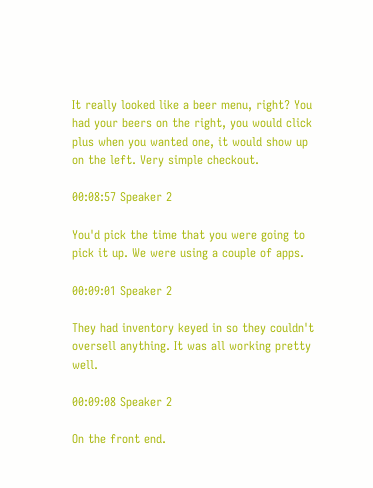It really looked like a beer menu, right? You had your beers on the right, you would click plus when you wanted one, it would show up on the left. Very simple checkout.

00:08:57 Speaker 2

You'd pick the time that you were going to pick it up. We were using a couple of apps.

00:09:01 Speaker 2

They had inventory keyed in so they couldn't oversell anything. It was all working pretty well.

00:09:08 Speaker 2

On the front end.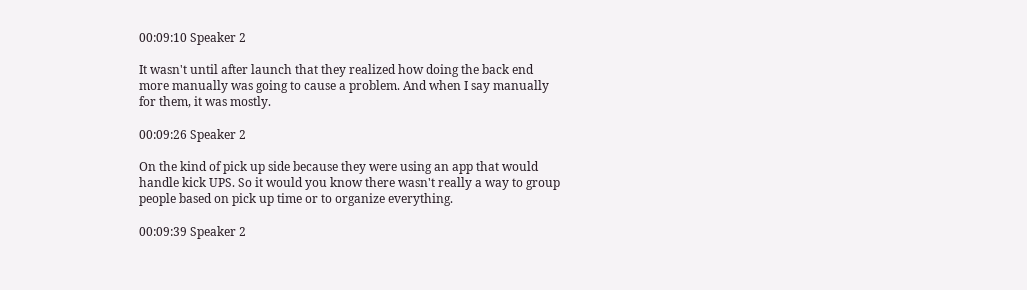00:09:10 Speaker 2

It wasn't until after launch that they realized how doing the back end more manually was going to cause a problem. And when I say manually for them, it was mostly.

00:09:26 Speaker 2

On the kind of pick up side because they were using an app that would handle kick UPS. So it would you know there wasn't really a way to group people based on pick up time or to organize everything.

00:09:39 Speaker 2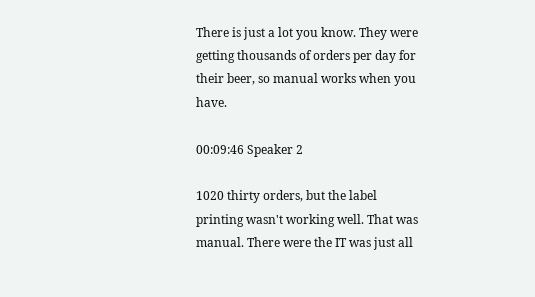There is just a lot you know. They were getting thousands of orders per day for their beer, so manual works when you have.

00:09:46 Speaker 2

1020 thirty orders, but the label printing wasn't working well. That was manual. There were the IT was just all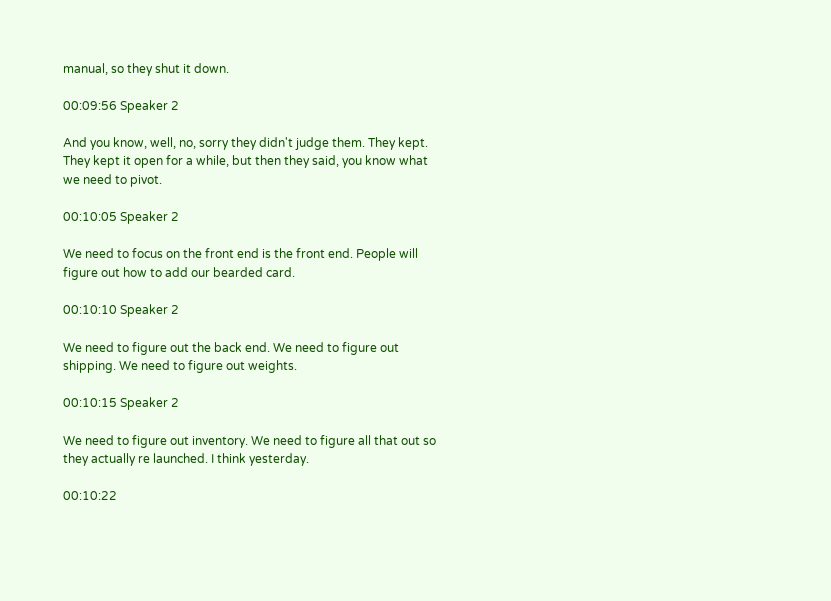manual, so they shut it down.

00:09:56 Speaker 2

And you know, well, no, sorry they didn't judge them. They kept. They kept it open for a while, but then they said, you know what we need to pivot.

00:10:05 Speaker 2

We need to focus on the front end is the front end. People will figure out how to add our bearded card.

00:10:10 Speaker 2

We need to figure out the back end. We need to figure out shipping. We need to figure out weights.

00:10:15 Speaker 2

We need to figure out inventory. We need to figure all that out so they actually re launched. I think yesterday.

00:10:22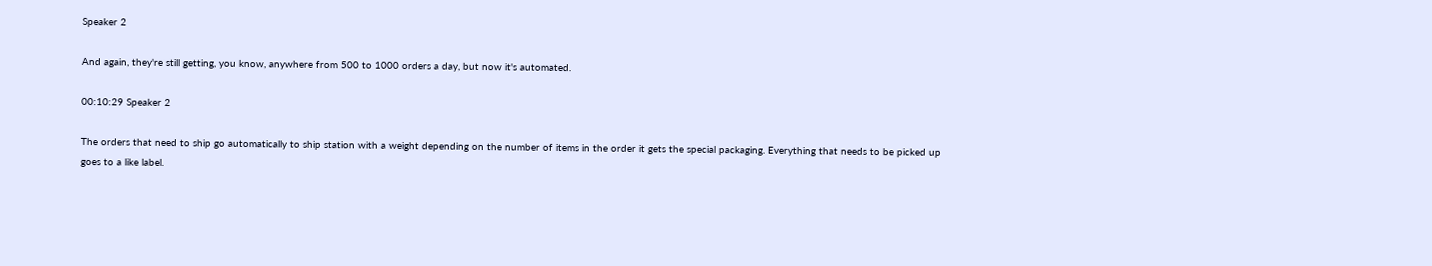Speaker 2

And again, they're still getting, you know, anywhere from 500 to 1000 orders a day, but now it's automated.

00:10:29 Speaker 2

The orders that need to ship go automatically to ship station with a weight depending on the number of items in the order it gets the special packaging. Everything that needs to be picked up goes to a like label.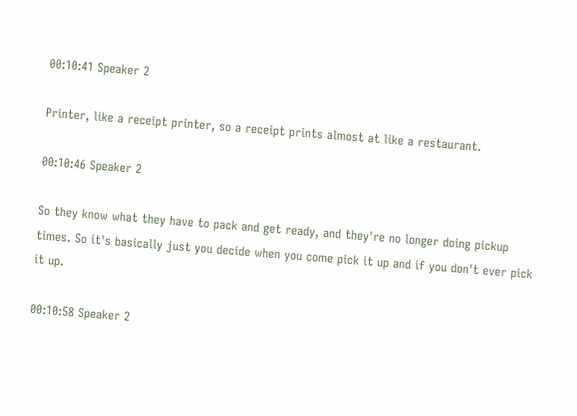00:10:41 Speaker 2

Printer, like a receipt printer, so a receipt prints almost at like a restaurant.

00:10:46 Speaker 2

So they know what they have to pack and get ready, and they're no longer doing pickup times. So it's basically just you decide when you come pick it up and if you don't ever pick it up.

00:10:58 Speaker 2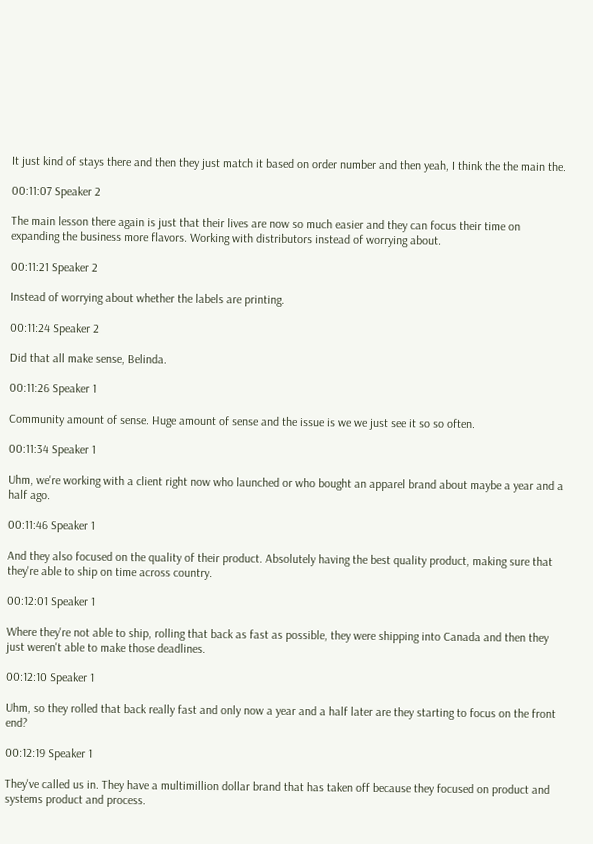It just kind of stays there and then they just match it based on order number and then yeah, I think the the main the.

00:11:07 Speaker 2

The main lesson there again is just that their lives are now so much easier and they can focus their time on expanding the business more flavors. Working with distributors instead of worrying about.

00:11:21 Speaker 2

Instead of worrying about whether the labels are printing.

00:11:24 Speaker 2

Did that all make sense, Belinda.

00:11:26 Speaker 1

Community amount of sense. Huge amount of sense and the issue is we we just see it so so often.

00:11:34 Speaker 1

Uhm, we're working with a client right now who launched or who bought an apparel brand about maybe a year and a half ago.

00:11:46 Speaker 1

And they also focused on the quality of their product. Absolutely having the best quality product, making sure that they're able to ship on time across country.

00:12:01 Speaker 1

Where they're not able to ship, rolling that back as fast as possible, they were shipping into Canada and then they just weren't able to make those deadlines.

00:12:10 Speaker 1

Uhm, so they rolled that back really fast and only now a year and a half later are they starting to focus on the front end?

00:12:19 Speaker 1

They've called us in. They have a multimillion dollar brand that has taken off because they focused on product and systems product and process.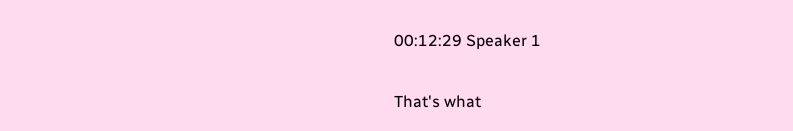00:12:29 Speaker 1

That's what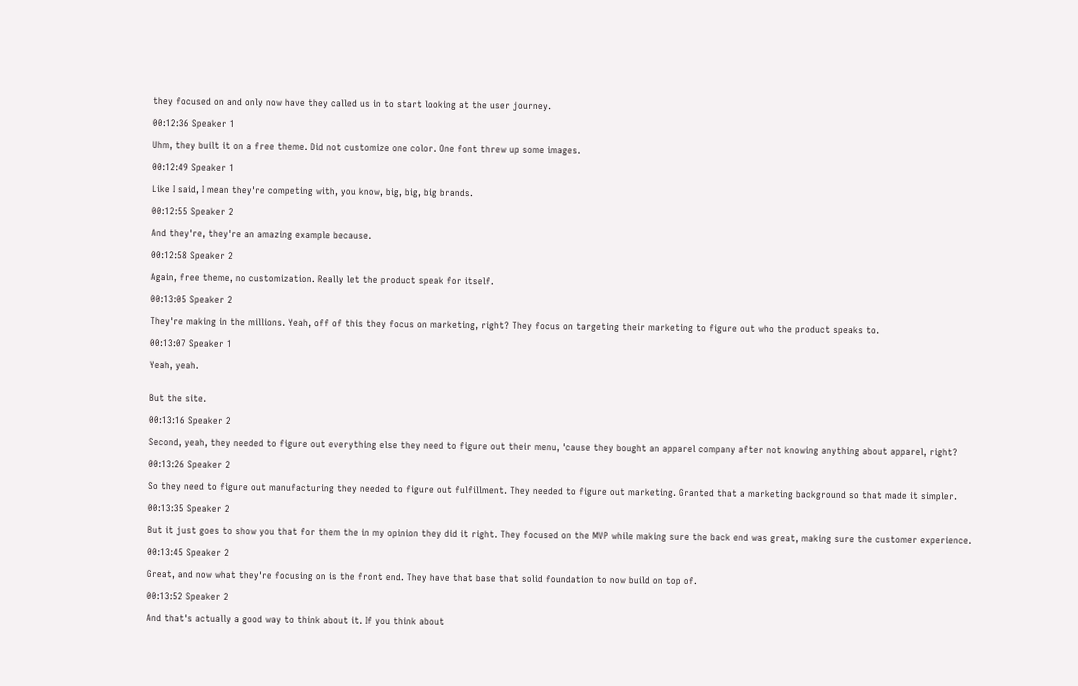they focused on and only now have they called us in to start looking at the user journey.

00:12:36 Speaker 1

Uhm, they built it on a free theme. Did not customize one color. One font threw up some images.

00:12:49 Speaker 1

Like I said, I mean they're competing with, you know, big, big, big brands.

00:12:55 Speaker 2

And they're, they're an amazing example because.

00:12:58 Speaker 2

Again, free theme, no customization. Really let the product speak for itself.

00:13:05 Speaker 2

They're making in the millions. Yeah, off of this they focus on marketing, right? They focus on targeting their marketing to figure out who the product speaks to.

00:13:07 Speaker 1

Yeah, yeah.


But the site.

00:13:16 Speaker 2

Second, yeah, they needed to figure out everything else they need to figure out their menu, 'cause they bought an apparel company after not knowing anything about apparel, right?

00:13:26 Speaker 2

So they need to figure out manufacturing they needed to figure out fulfillment. They needed to figure out marketing. Granted that a marketing background so that made it simpler.

00:13:35 Speaker 2

But it just goes to show you that for them the in my opinion they did it right. They focused on the MVP while making sure the back end was great, making sure the customer experience.

00:13:45 Speaker 2

Great, and now what they're focusing on is the front end. They have that base that solid foundation to now build on top of.

00:13:52 Speaker 2

And that's actually a good way to think about it. If you think about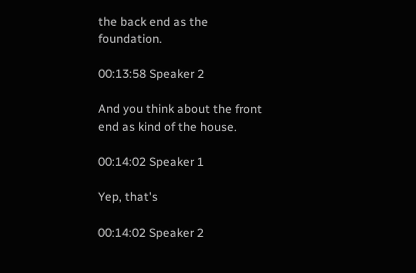the back end as the foundation.

00:13:58 Speaker 2

And you think about the front end as kind of the house.

00:14:02 Speaker 1

Yep, that's

00:14:02 Speaker 2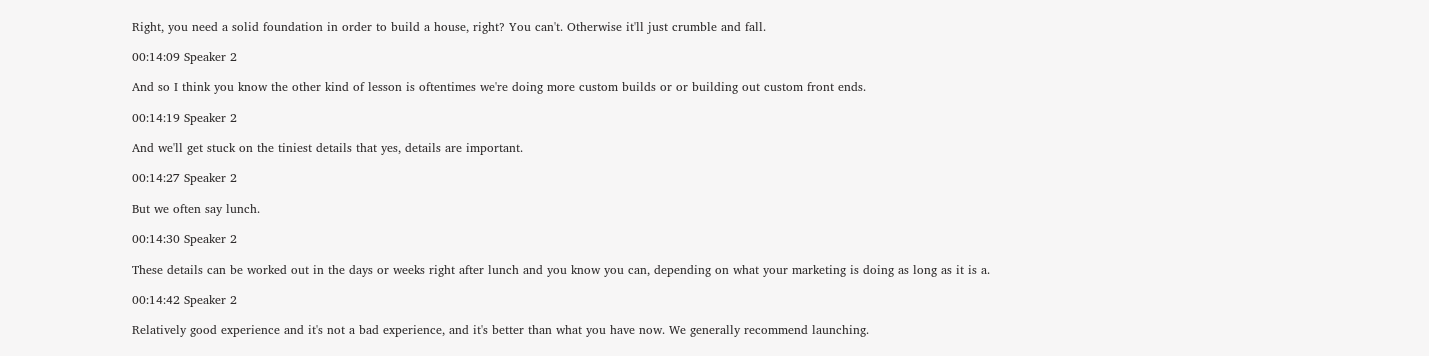Right, you need a solid foundation in order to build a house, right? You can't. Otherwise it'll just crumble and fall.

00:14:09 Speaker 2

And so I think you know the other kind of lesson is oftentimes we're doing more custom builds or or building out custom front ends.

00:14:19 Speaker 2

And we'll get stuck on the tiniest details that yes, details are important.

00:14:27 Speaker 2

But we often say lunch.

00:14:30 Speaker 2

These details can be worked out in the days or weeks right after lunch and you know you can, depending on what your marketing is doing as long as it is a.

00:14:42 Speaker 2

Relatively good experience and it's not a bad experience, and it's better than what you have now. We generally recommend launching.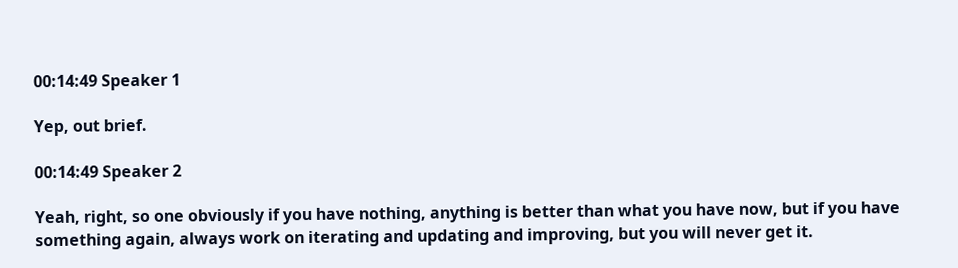00:14:49 Speaker 1

Yep, out brief.

00:14:49 Speaker 2

Yeah, right, so one obviously if you have nothing, anything is better than what you have now, but if you have something again, always work on iterating and updating and improving, but you will never get it.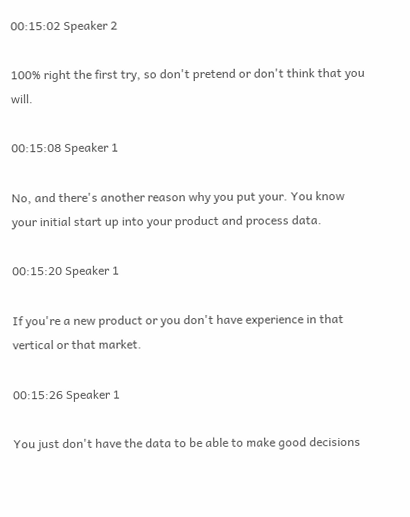00:15:02 Speaker 2

100% right the first try, so don't pretend or don't think that you will.

00:15:08 Speaker 1

No, and there's another reason why you put your. You know your initial start up into your product and process data.

00:15:20 Speaker 1

If you're a new product or you don't have experience in that vertical or that market.

00:15:26 Speaker 1

You just don't have the data to be able to make good decisions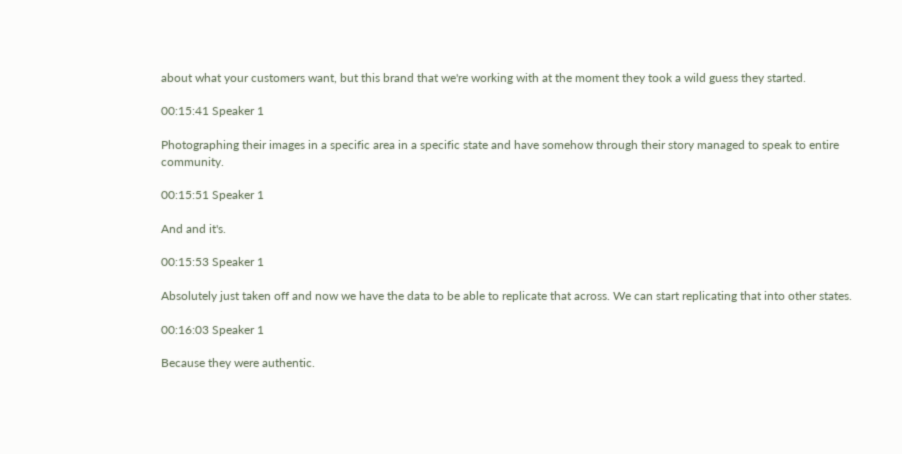about what your customers want, but this brand that we're working with at the moment they took a wild guess they started.

00:15:41 Speaker 1

Photographing their images in a specific area in a specific state and have somehow through their story managed to speak to entire community.

00:15:51 Speaker 1

And and it's.

00:15:53 Speaker 1

Absolutely just taken off and now we have the data to be able to replicate that across. We can start replicating that into other states.

00:16:03 Speaker 1

Because they were authentic.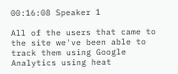00:16:08 Speaker 1

All of the users that came to the site we've been able to track them using Google Analytics using heat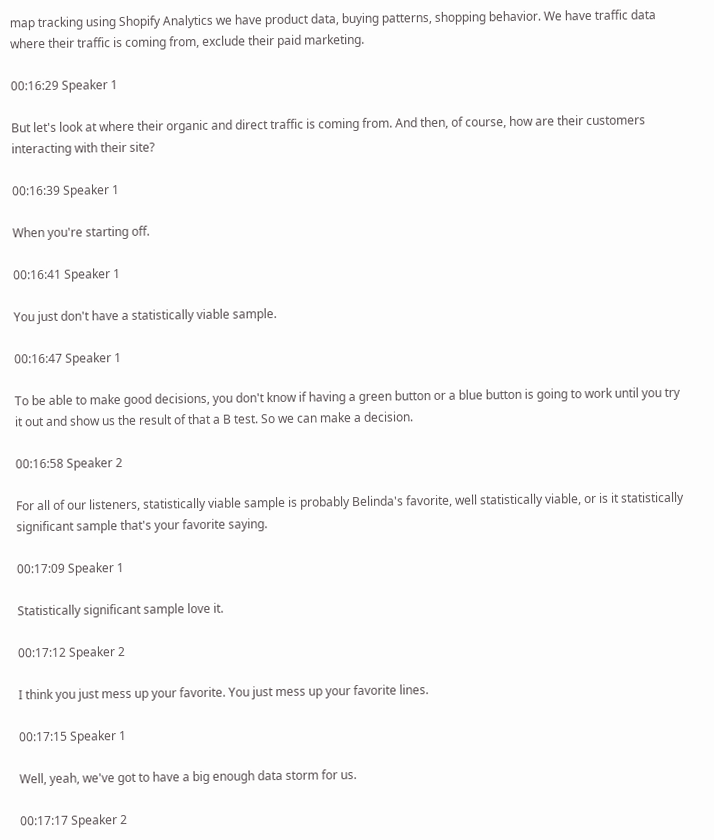map tracking using Shopify Analytics we have product data, buying patterns, shopping behavior. We have traffic data where their traffic is coming from, exclude their paid marketing.

00:16:29 Speaker 1

But let's look at where their organic and direct traffic is coming from. And then, of course, how are their customers interacting with their site?

00:16:39 Speaker 1

When you're starting off.

00:16:41 Speaker 1

You just don't have a statistically viable sample.

00:16:47 Speaker 1

To be able to make good decisions, you don't know if having a green button or a blue button is going to work until you try it out and show us the result of that a B test. So we can make a decision.

00:16:58 Speaker 2

For all of our listeners, statistically viable sample is probably Belinda's favorite, well statistically viable, or is it statistically significant sample that's your favorite saying.

00:17:09 Speaker 1

Statistically significant sample love it.

00:17:12 Speaker 2

I think you just mess up your favorite. You just mess up your favorite lines.

00:17:15 Speaker 1

Well, yeah, we've got to have a big enough data storm for us.

00:17:17 Speaker 2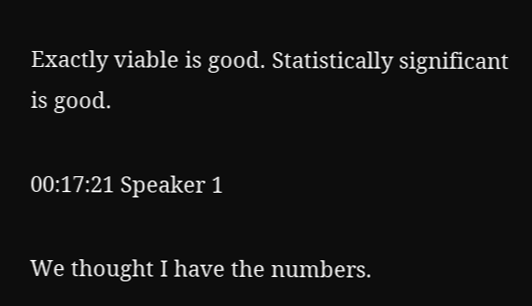Exactly viable is good. Statistically significant is good.

00:17:21 Speaker 1

We thought I have the numbers.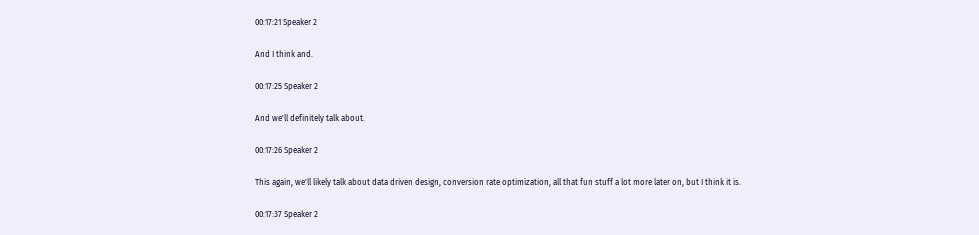00:17:21 Speaker 2

And I think and.

00:17:25 Speaker 2

And we'll definitely talk about.

00:17:26 Speaker 2

This again, we'll likely talk about data driven design, conversion rate optimization, all that fun stuff a lot more later on, but I think it is.

00:17:37 Speaker 2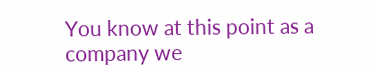You know at this point as a company we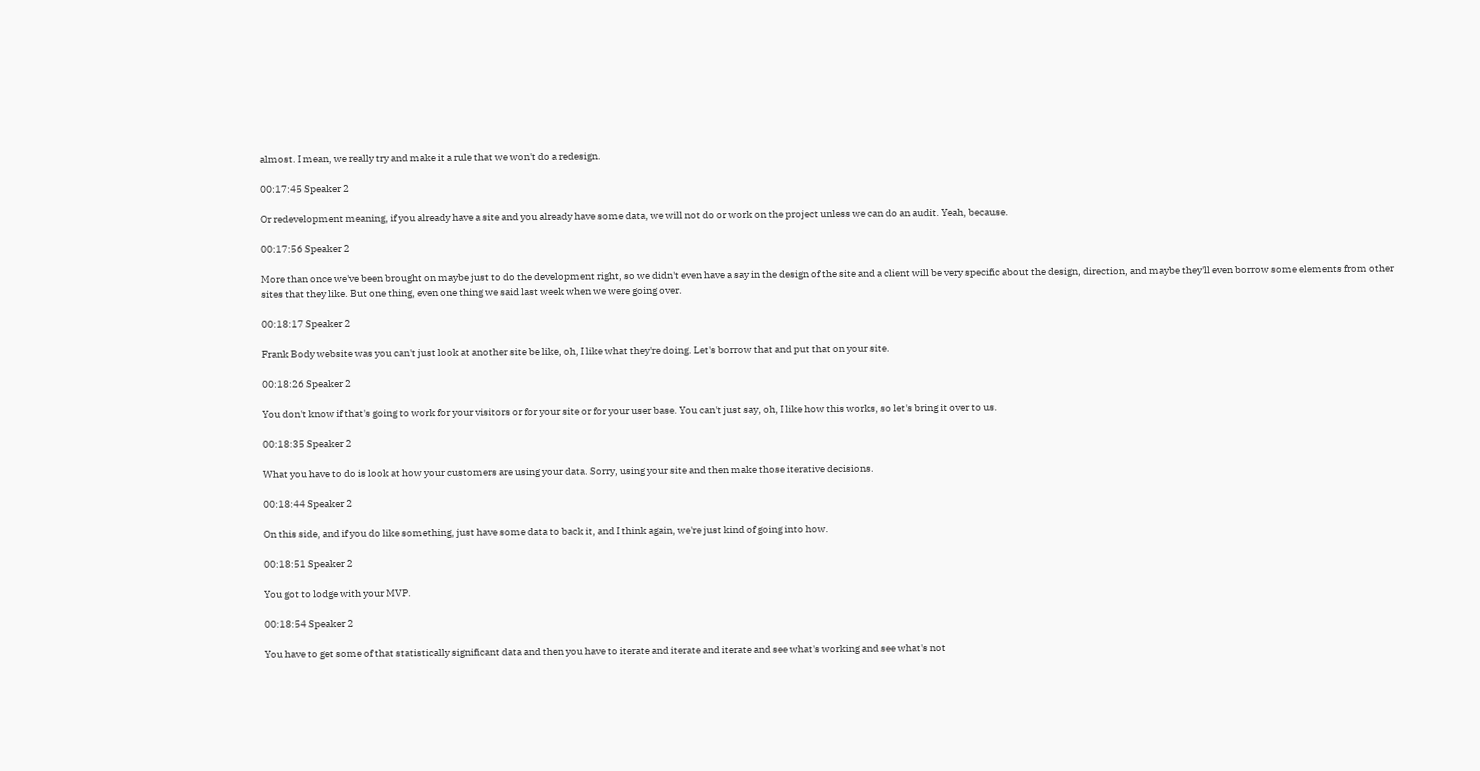almost. I mean, we really try and make it a rule that we won't do a redesign.

00:17:45 Speaker 2

Or redevelopment meaning, if you already have a site and you already have some data, we will not do or work on the project unless we can do an audit. Yeah, because.

00:17:56 Speaker 2

More than once we've been brought on maybe just to do the development right, so we didn't even have a say in the design of the site and a client will be very specific about the design, direction, and maybe they'll even borrow some elements from other sites that they like. But one thing, even one thing we said last week when we were going over.

00:18:17 Speaker 2

Frank Body website was you can't just look at another site be like, oh, I like what they're doing. Let's borrow that and put that on your site.

00:18:26 Speaker 2

You don't know if that's going to work for your visitors or for your site or for your user base. You can't just say, oh, I like how this works, so let's bring it over to us.

00:18:35 Speaker 2

What you have to do is look at how your customers are using your data. Sorry, using your site and then make those iterative decisions.

00:18:44 Speaker 2

On this side, and if you do like something, just have some data to back it, and I think again, we're just kind of going into how.

00:18:51 Speaker 2

You got to lodge with your MVP.

00:18:54 Speaker 2

You have to get some of that statistically significant data and then you have to iterate and iterate and iterate and see what's working and see what's not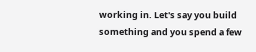working in. Let's say you build something and you spend a few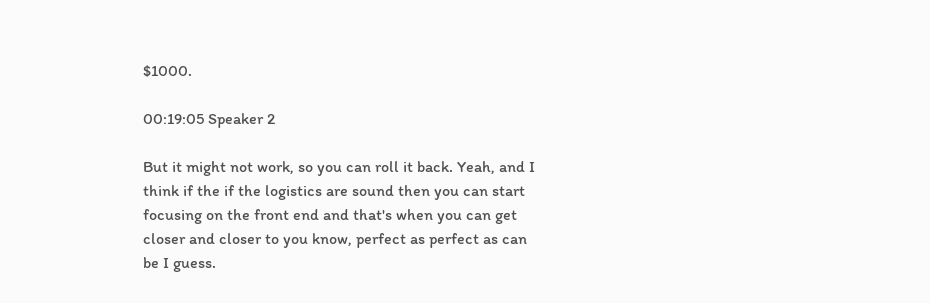$1000.

00:19:05 Speaker 2

But it might not work, so you can roll it back. Yeah, and I think if the if the logistics are sound then you can start focusing on the front end and that's when you can get closer and closer to you know, perfect as perfect as can be I guess.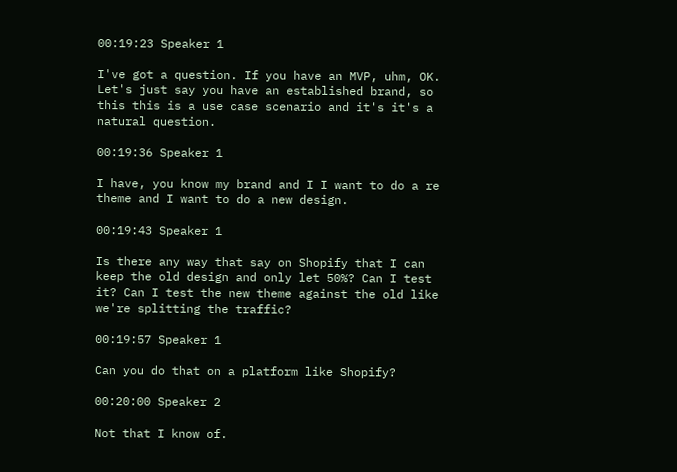00:19:23 Speaker 1

I've got a question. If you have an MVP, uhm, OK. Let's just say you have an established brand, so this this is a use case scenario and it's it's a natural question.

00:19:36 Speaker 1

I have, you know my brand and I I want to do a re theme and I want to do a new design.

00:19:43 Speaker 1

Is there any way that say on Shopify that I can keep the old design and only let 50%? Can I test it? Can I test the new theme against the old like we're splitting the traffic?

00:19:57 Speaker 1

Can you do that on a platform like Shopify?

00:20:00 Speaker 2

Not that I know of.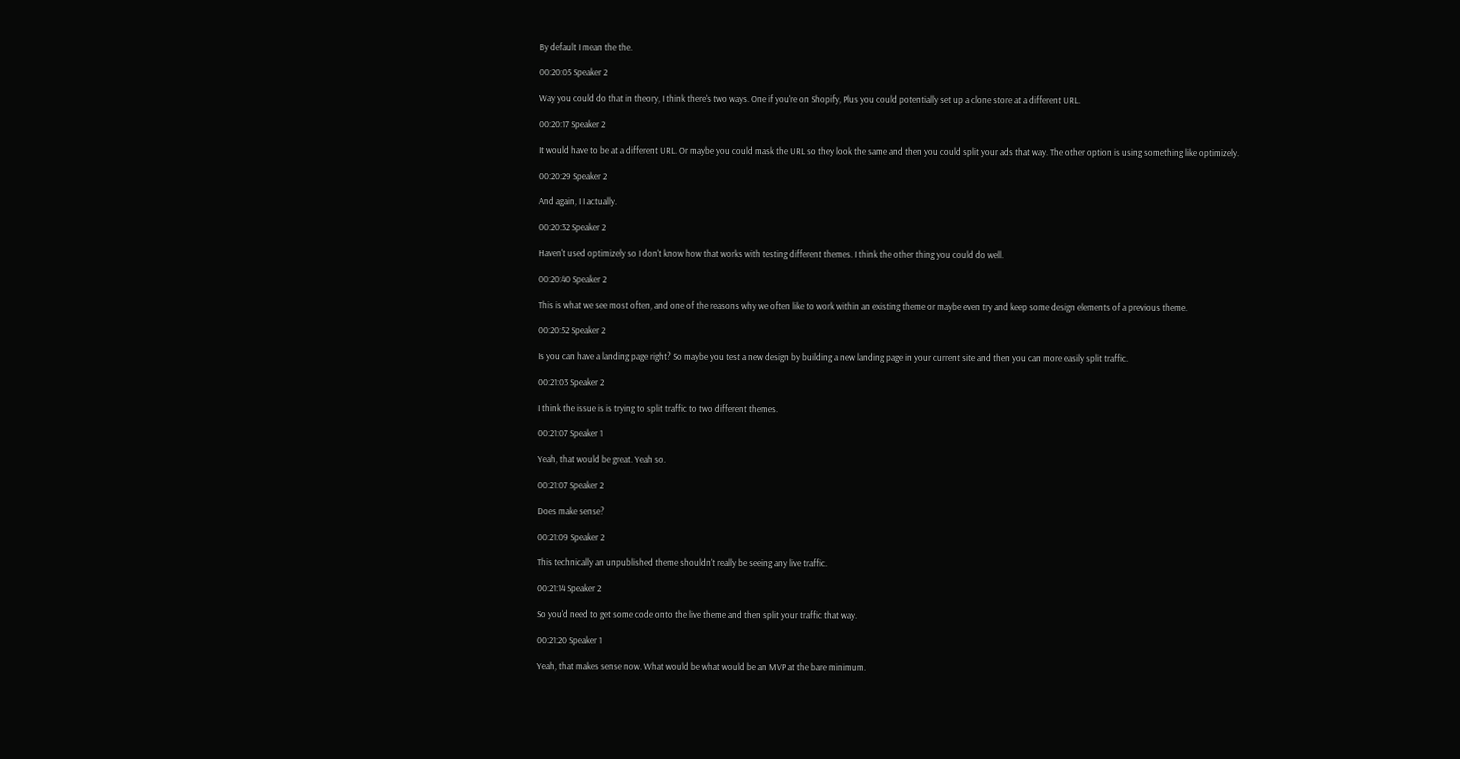By default I mean the the.

00:20:05 Speaker 2

Way you could do that in theory, I think there's two ways. One if you're on Shopify, Plus you could potentially set up a clone store at a different URL.

00:20:17 Speaker 2

It would have to be at a different URL. Or maybe you could mask the URL so they look the same and then you could split your ads that way. The other option is using something like optimizely.

00:20:29 Speaker 2

And again, I I actually.

00:20:32 Speaker 2

Haven't used optimizely so I don't know how that works with testing different themes. I think the other thing you could do well.

00:20:40 Speaker 2

This is what we see most often, and one of the reasons why we often like to work within an existing theme or maybe even try and keep some design elements of a previous theme.

00:20:52 Speaker 2

Is you can have a landing page right? So maybe you test a new design by building a new landing page in your current site and then you can more easily split traffic.

00:21:03 Speaker 2

I think the issue is is trying to split traffic to two different themes.

00:21:07 Speaker 1

Yeah, that would be great. Yeah so.

00:21:07 Speaker 2

Does make sense?

00:21:09 Speaker 2

This technically an unpublished theme shouldn't really be seeing any live traffic.

00:21:14 Speaker 2

So you'd need to get some code onto the live theme and then split your traffic that way.

00:21:20 Speaker 1

Yeah, that makes sense now. What would be what would be an MVP at the bare minimum.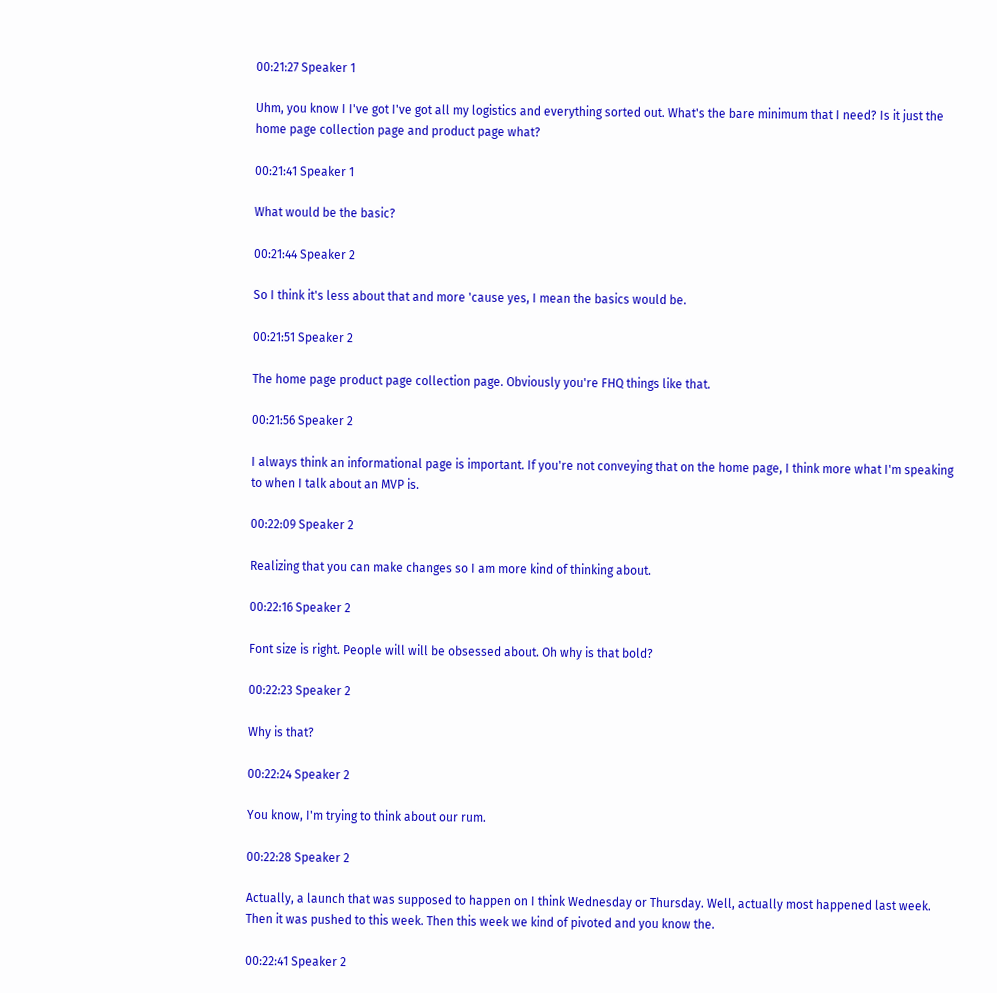00:21:27 Speaker 1

Uhm, you know I I've got I've got all my logistics and everything sorted out. What's the bare minimum that I need? Is it just the home page collection page and product page what?

00:21:41 Speaker 1

What would be the basic?

00:21:44 Speaker 2

So I think it's less about that and more 'cause yes, I mean the basics would be.

00:21:51 Speaker 2

The home page product page collection page. Obviously you're FHQ things like that.

00:21:56 Speaker 2

I always think an informational page is important. If you're not conveying that on the home page, I think more what I'm speaking to when I talk about an MVP is.

00:22:09 Speaker 2

Realizing that you can make changes so I am more kind of thinking about.

00:22:16 Speaker 2

Font size is right. People will will be obsessed about. Oh why is that bold?

00:22:23 Speaker 2

Why is that?

00:22:24 Speaker 2

You know, I'm trying to think about our rum.

00:22:28 Speaker 2

Actually, a launch that was supposed to happen on I think Wednesday or Thursday. Well, actually most happened last week. Then it was pushed to this week. Then this week we kind of pivoted and you know the.

00:22:41 Speaker 2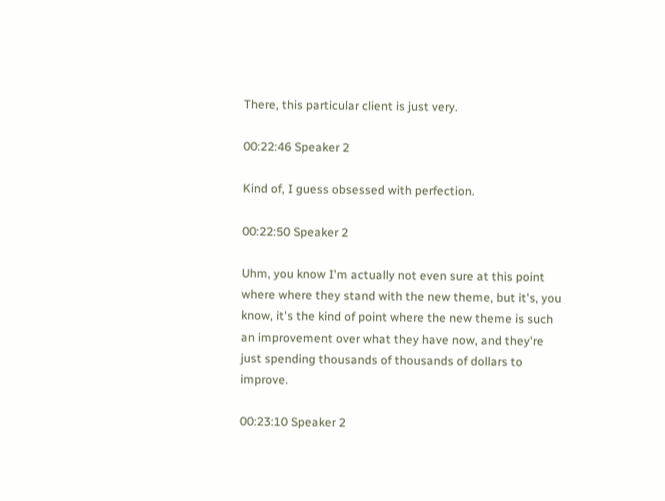There, this particular client is just very.

00:22:46 Speaker 2

Kind of, I guess obsessed with perfection.

00:22:50 Speaker 2

Uhm, you know I'm actually not even sure at this point where where they stand with the new theme, but it's, you know, it's the kind of point where the new theme is such an improvement over what they have now, and they're just spending thousands of thousands of dollars to improve.

00:23:10 Speaker 2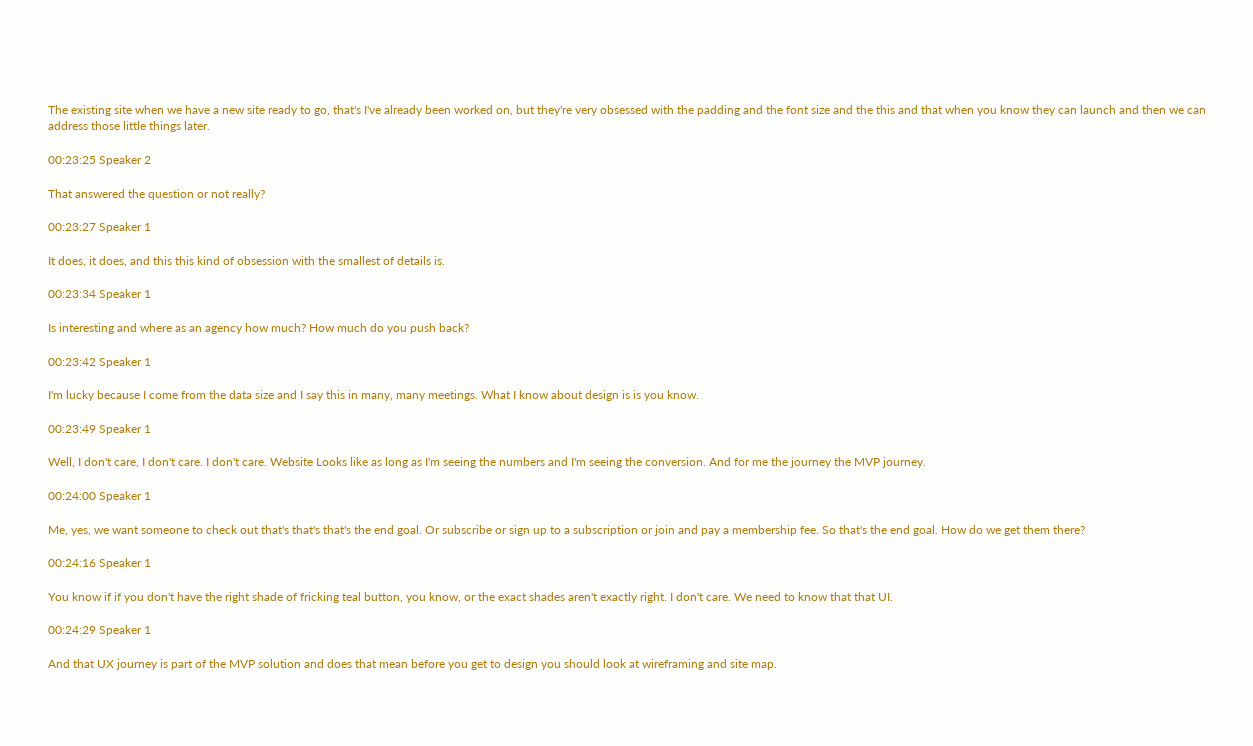The existing site when we have a new site ready to go, that's I've already been worked on, but they're very obsessed with the padding and the font size and the this and that when you know they can launch and then we can address those little things later.

00:23:25 Speaker 2

That answered the question or not really?

00:23:27 Speaker 1

It does, it does, and this this kind of obsession with the smallest of details is.

00:23:34 Speaker 1

Is interesting and where as an agency how much? How much do you push back?

00:23:42 Speaker 1

I'm lucky because I come from the data size and I say this in many, many meetings. What I know about design is is you know.

00:23:49 Speaker 1

Well, I don't care, I don't care. I don't care. Website Looks like as long as I'm seeing the numbers and I'm seeing the conversion. And for me the journey the MVP journey.

00:24:00 Speaker 1

Me, yes, we want someone to check out that's that's that's the end goal. Or subscribe or sign up to a subscription or join and pay a membership fee. So that's the end goal. How do we get them there?

00:24:16 Speaker 1

You know if if you don't have the right shade of fricking teal button, you know, or the exact shades aren't exactly right. I don't care. We need to know that that UI.

00:24:29 Speaker 1

And that UX journey is part of the MVP solution and does that mean before you get to design you should look at wireframing and site map.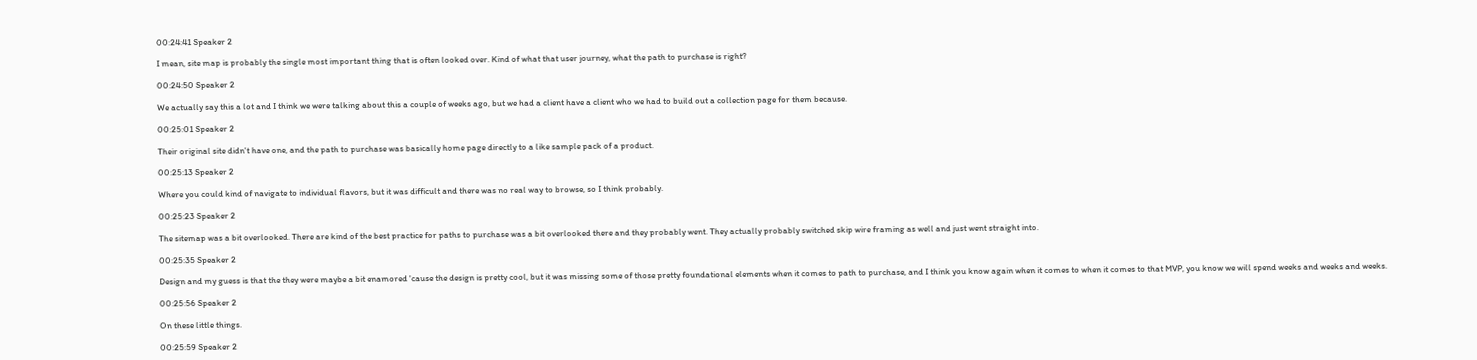00:24:41 Speaker 2

I mean, site map is probably the single most important thing that is often looked over. Kind of what that user journey, what the path to purchase is right?

00:24:50 Speaker 2

We actually say this a lot and I think we were talking about this a couple of weeks ago, but we had a client have a client who we had to build out a collection page for them because.

00:25:01 Speaker 2

Their original site didn't have one, and the path to purchase was basically home page directly to a like sample pack of a product.

00:25:13 Speaker 2

Where you could kind of navigate to individual flavors, but it was difficult and there was no real way to browse, so I think probably.

00:25:23 Speaker 2

The sitemap was a bit overlooked. There are kind of the best practice for paths to purchase was a bit overlooked there and they probably went. They actually probably switched skip wire framing as well and just went straight into.

00:25:35 Speaker 2

Design and my guess is that the they were maybe a bit enamored 'cause the design is pretty cool, but it was missing some of those pretty foundational elements when it comes to path to purchase, and I think you know again when it comes to when it comes to that MVP, you know we will spend weeks and weeks and weeks.

00:25:56 Speaker 2

On these little things.

00:25:59 Speaker 2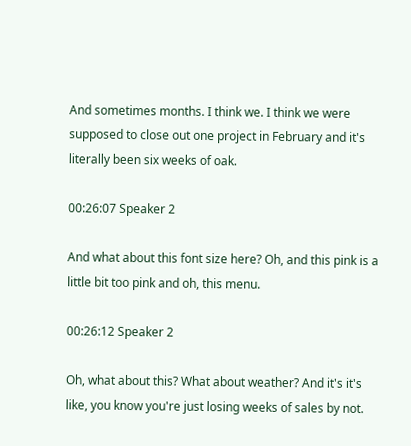And sometimes months. I think we. I think we were supposed to close out one project in February and it's literally been six weeks of oak.

00:26:07 Speaker 2

And what about this font size here? Oh, and this pink is a little bit too pink and oh, this menu.

00:26:12 Speaker 2

Oh, what about this? What about weather? And it's it's like, you know you're just losing weeks of sales by not.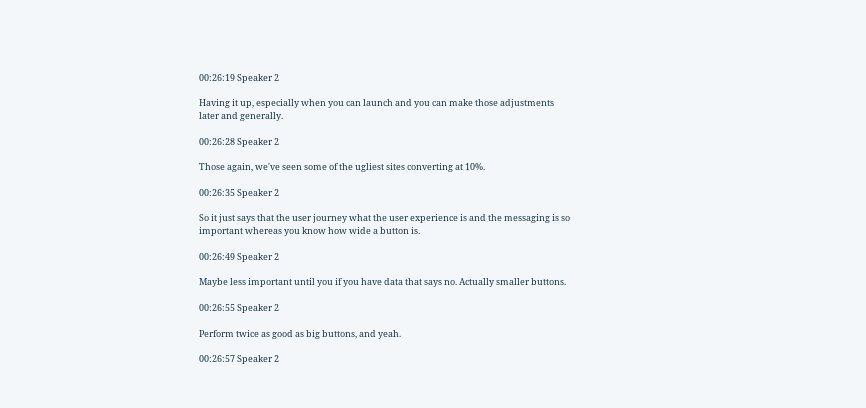00:26:19 Speaker 2

Having it up, especially when you can launch and you can make those adjustments later and generally.

00:26:28 Speaker 2

Those again, we've seen some of the ugliest sites converting at 10%.

00:26:35 Speaker 2

So it just says that the user journey what the user experience is and the messaging is so important whereas you know how wide a button is.

00:26:49 Speaker 2

Maybe less important until you if you have data that says no. Actually smaller buttons.

00:26:55 Speaker 2

Perform twice as good as big buttons, and yeah.

00:26:57 Speaker 2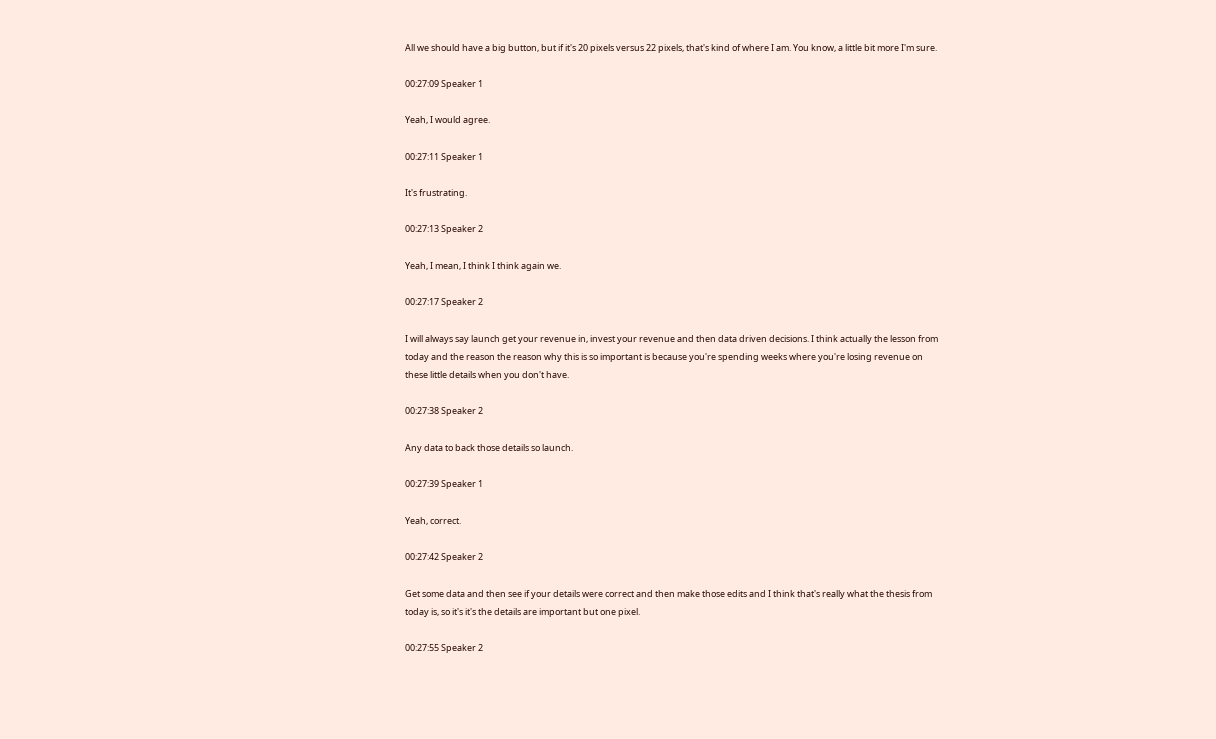All we should have a big button, but if it's 20 pixels versus 22 pixels, that's kind of where I am. You know, a little bit more I'm sure.

00:27:09 Speaker 1

Yeah, I would agree.

00:27:11 Speaker 1

It's frustrating.

00:27:13 Speaker 2

Yeah, I mean, I think I think again we.

00:27:17 Speaker 2

I will always say launch get your revenue in, invest your revenue and then data driven decisions. I think actually the lesson from today and the reason the reason why this is so important is because you're spending weeks where you're losing revenue on these little details when you don't have.

00:27:38 Speaker 2

Any data to back those details so launch.

00:27:39 Speaker 1

Yeah, correct.

00:27:42 Speaker 2

Get some data and then see if your details were correct and then make those edits and I think that's really what the thesis from today is, so it's it's the details are important but one pixel.

00:27:55 Speaker 2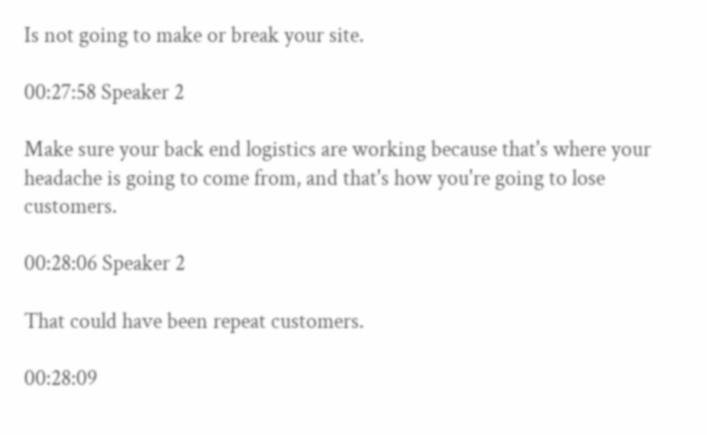Is not going to make or break your site.

00:27:58 Speaker 2

Make sure your back end logistics are working because that's where your headache is going to come from, and that's how you're going to lose customers.

00:28:06 Speaker 2

That could have been repeat customers.

00:28:09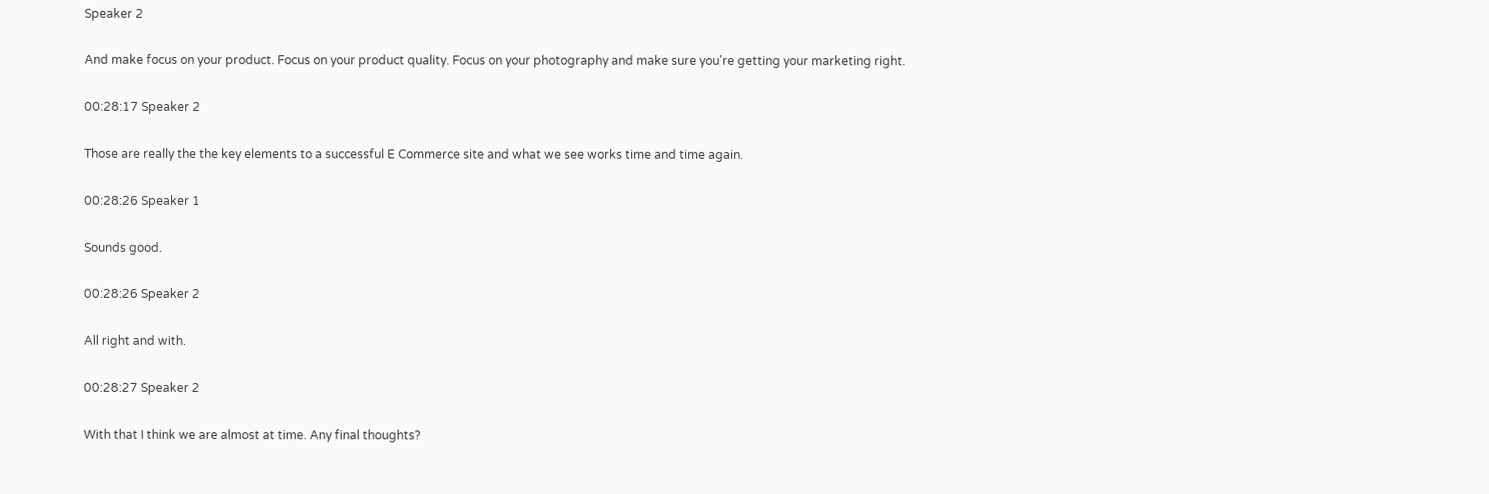Speaker 2

And make focus on your product. Focus on your product quality. Focus on your photography and make sure you're getting your marketing right.

00:28:17 Speaker 2

Those are really the the key elements to a successful E Commerce site and what we see works time and time again.

00:28:26 Speaker 1

Sounds good.

00:28:26 Speaker 2

All right and with.

00:28:27 Speaker 2

With that I think we are almost at time. Any final thoughts?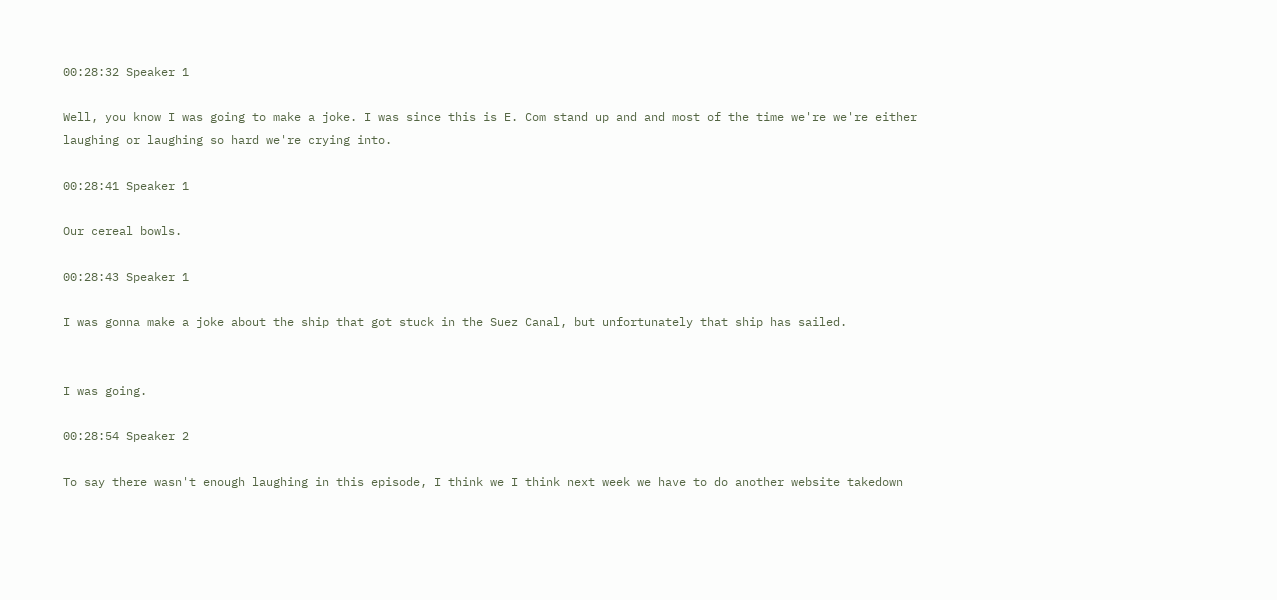00:28:32 Speaker 1

Well, you know I was going to make a joke. I was since this is E. Com stand up and and most of the time we're we're either laughing or laughing so hard we're crying into.

00:28:41 Speaker 1

Our cereal bowls.

00:28:43 Speaker 1

I was gonna make a joke about the ship that got stuck in the Suez Canal, but unfortunately that ship has sailed.


I was going.

00:28:54 Speaker 2

To say there wasn't enough laughing in this episode, I think we I think next week we have to do another website takedown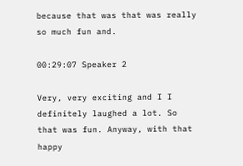because that was that was really so much fun and.

00:29:07 Speaker 2

Very, very exciting and I I definitely laughed a lot. So that was fun. Anyway, with that happy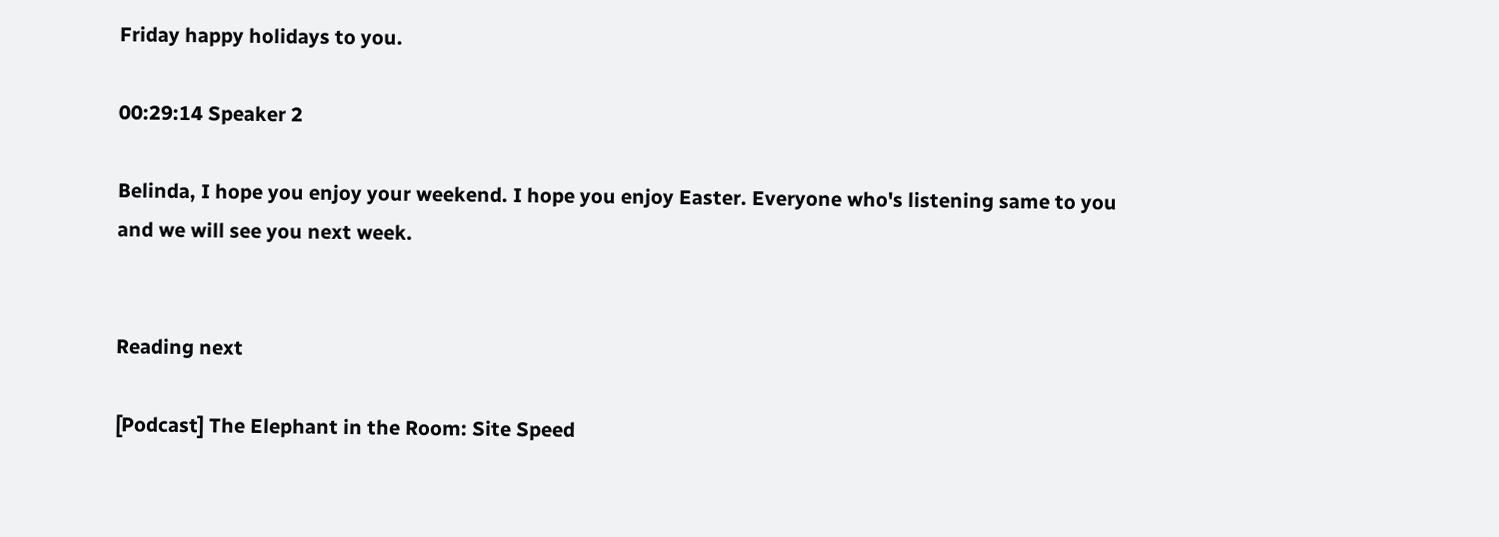Friday happy holidays to you.

00:29:14 Speaker 2

Belinda, I hope you enjoy your weekend. I hope you enjoy Easter. Everyone who's listening same to you and we will see you next week.


Reading next

[Podcast] The Elephant in the Room: Site Speed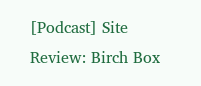[Podcast] Site Review: Birch Box